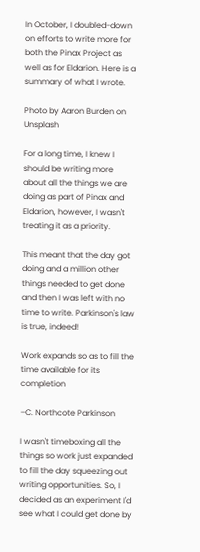In October, I doubled-down on efforts to write more for both the Pinax Project as well as for Eldarion. Here is a summary of what I wrote.

Photo by Aaron Burden on Unsplash

For a long time, I knew I should be writing more about all the things we are doing as part of Pinax and Eldarion, however, I wasn't treating it as a priority.

This meant that the day got doing and a million other things needed to get done and then I was left with no time to write. Parkinson's law is true, indeed!

Work expands so as to fill the time available for its completion

–C. Northcote Parkinson

I wasn't timeboxing all the things so work just expanded to fill the day squeezing out writing opportunities. So, I decided as an experiment I'd see what I could get done by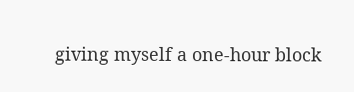giving myself a one-hour block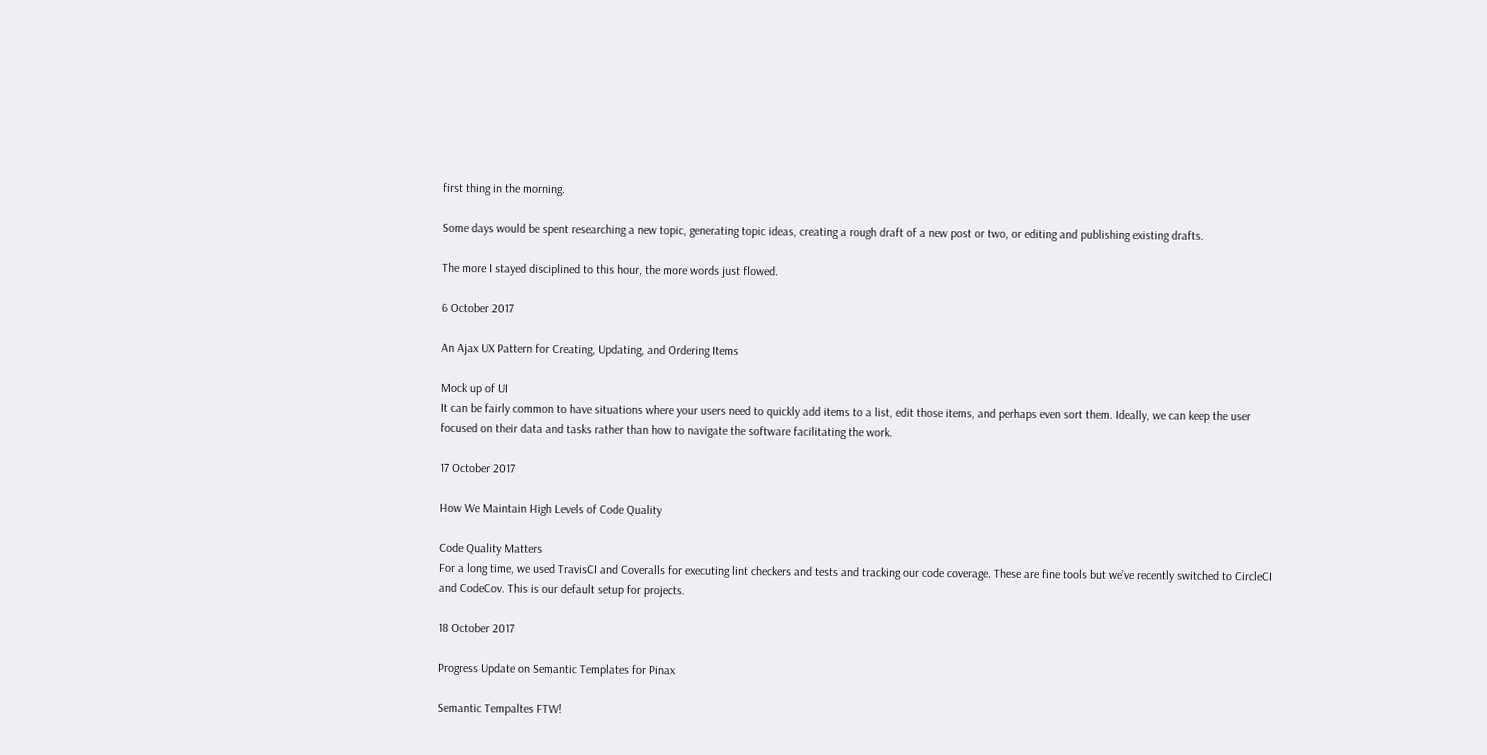first thing in the morning.

Some days would be spent researching a new topic, generating topic ideas, creating a rough draft of a new post or two, or editing and publishing existing drafts.

The more I stayed disciplined to this hour, the more words just flowed.

6 October 2017

An Ajax UX Pattern for Creating, Updating, and Ordering Items

Mock up of UI
It can be fairly common to have situations where your users need to quickly add items to a list, edit those items, and perhaps even sort them. Ideally, we can keep the user focused on their data and tasks rather than how to navigate the software facilitating the work.

17 October 2017

How We Maintain High Levels of Code Quality

Code Quality Matters
For a long time, we used TravisCI and Coveralls for executing lint checkers and tests and tracking our code coverage. These are fine tools but we’ve recently switched to CircleCI and CodeCov. This is our default setup for projects.

18 October 2017

Progress Update on Semantic Templates for Pinax

Semantic Tempaltes FTW!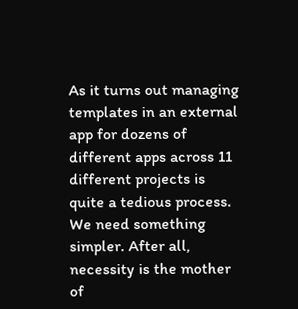As it turns out managing templates in an external app for dozens of different apps across 11 different projects is quite a tedious process. We need something simpler. After all, necessity is the mother of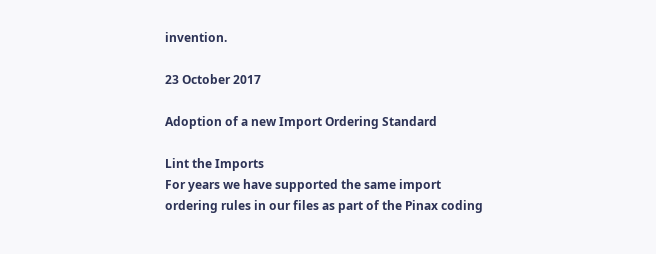invention.

23 October 2017

Adoption of a new Import Ordering Standard

Lint the Imports
For years we have supported the same import ordering rules in our files as part of the Pinax coding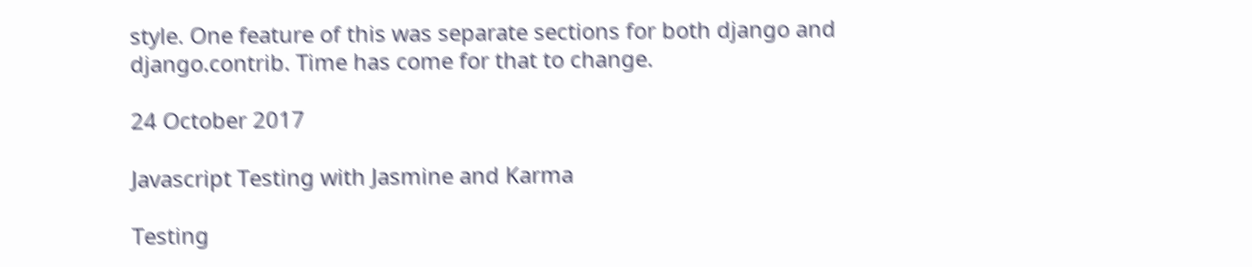style. One feature of this was separate sections for both django and django.contrib. Time has come for that to change.

24 October 2017

Javascript Testing with Jasmine and Karma

Testing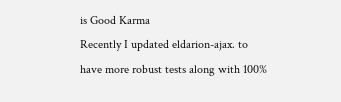is Good Karma
Recently I updated eldarion-ajax. to have more robust tests along with 100%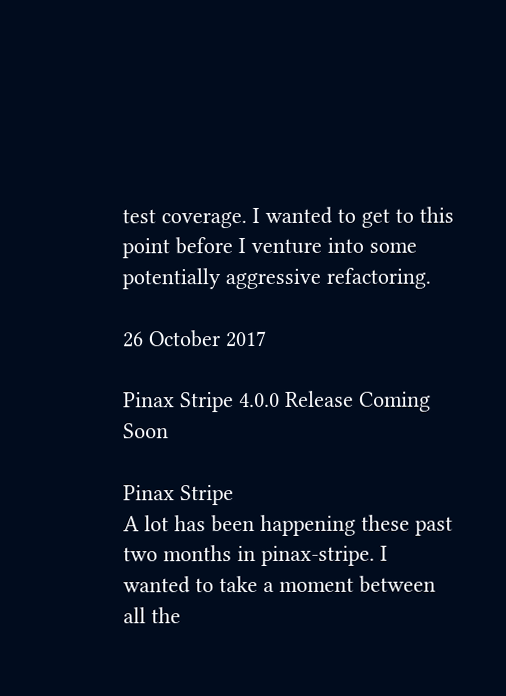test coverage. I wanted to get to this point before I venture into some potentially aggressive refactoring.

26 October 2017

Pinax Stripe 4.0.0 Release Coming Soon

Pinax Stripe
A lot has been happening these past two months in pinax-stripe. I wanted to take a moment between all the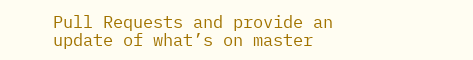Pull Requests and provide an update of what’s on master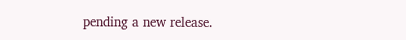pending a new release.